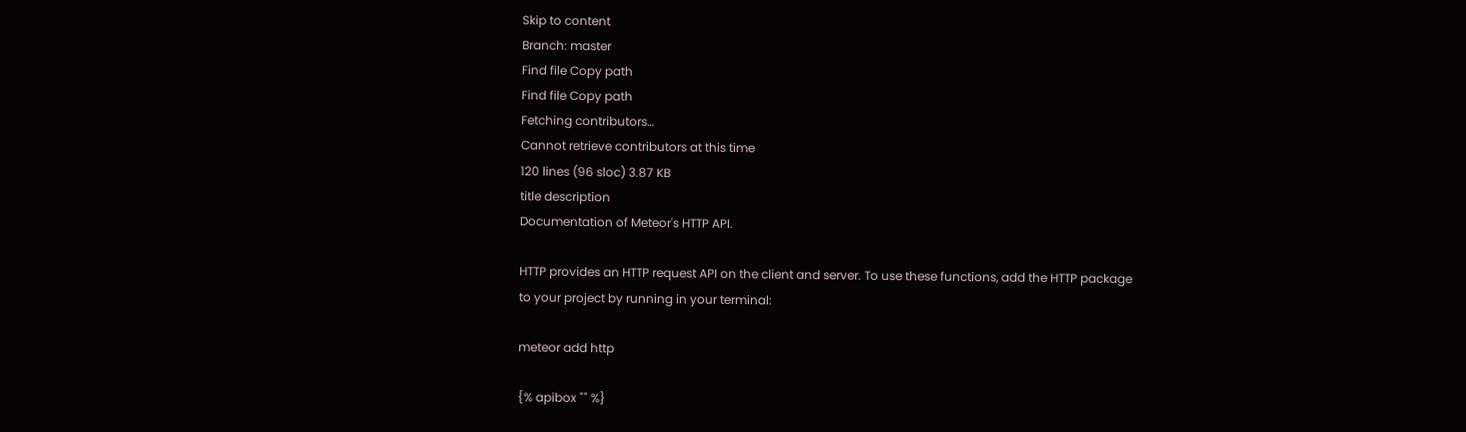Skip to content
Branch: master
Find file Copy path
Find file Copy path
Fetching contributors…
Cannot retrieve contributors at this time
120 lines (96 sloc) 3.87 KB
title description
Documentation of Meteor's HTTP API.

HTTP provides an HTTP request API on the client and server. To use these functions, add the HTTP package to your project by running in your terminal:

meteor add http

{% apibox "" %}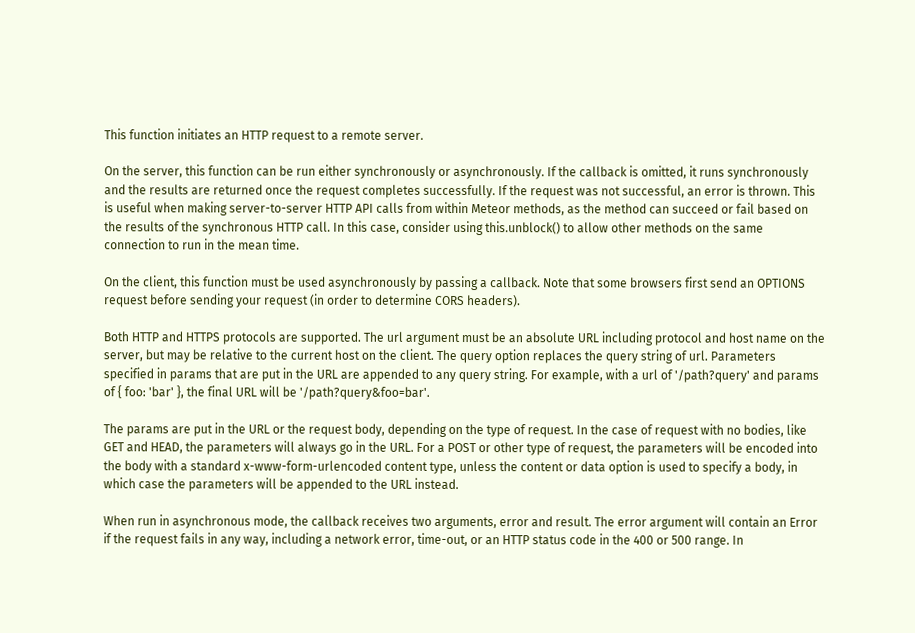This function initiates an HTTP request to a remote server.

On the server, this function can be run either synchronously or asynchronously. If the callback is omitted, it runs synchronously and the results are returned once the request completes successfully. If the request was not successful, an error is thrown. This is useful when making server-to-server HTTP API calls from within Meteor methods, as the method can succeed or fail based on the results of the synchronous HTTP call. In this case, consider using this.unblock() to allow other methods on the same connection to run in the mean time.

On the client, this function must be used asynchronously by passing a callback. Note that some browsers first send an OPTIONS request before sending your request (in order to determine CORS headers).

Both HTTP and HTTPS protocols are supported. The url argument must be an absolute URL including protocol and host name on the server, but may be relative to the current host on the client. The query option replaces the query string of url. Parameters specified in params that are put in the URL are appended to any query string. For example, with a url of '/path?query' and params of { foo: 'bar' }, the final URL will be '/path?query&foo=bar'.

The params are put in the URL or the request body, depending on the type of request. In the case of request with no bodies, like GET and HEAD, the parameters will always go in the URL. For a POST or other type of request, the parameters will be encoded into the body with a standard x-www-form-urlencoded content type, unless the content or data option is used to specify a body, in which case the parameters will be appended to the URL instead.

When run in asynchronous mode, the callback receives two arguments, error and result. The error argument will contain an Error if the request fails in any way, including a network error, time-out, or an HTTP status code in the 400 or 500 range. In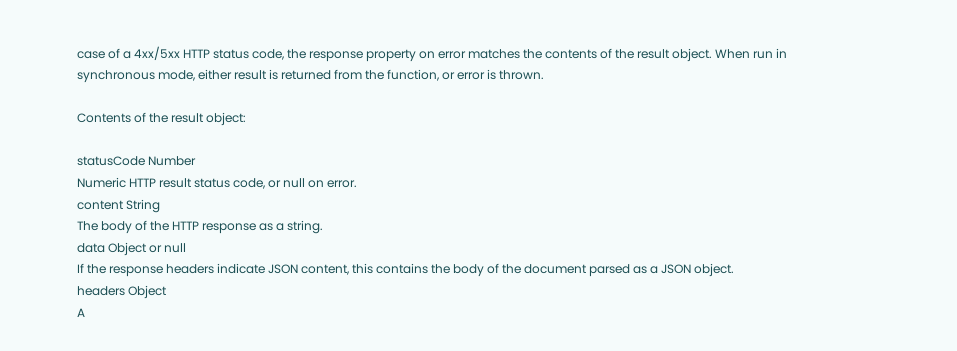case of a 4xx/5xx HTTP status code, the response property on error matches the contents of the result object. When run in synchronous mode, either result is returned from the function, or error is thrown.

Contents of the result object:

statusCode Number
Numeric HTTP result status code, or null on error.
content String
The body of the HTTP response as a string.
data Object or null
If the response headers indicate JSON content, this contains the body of the document parsed as a JSON object.
headers Object
A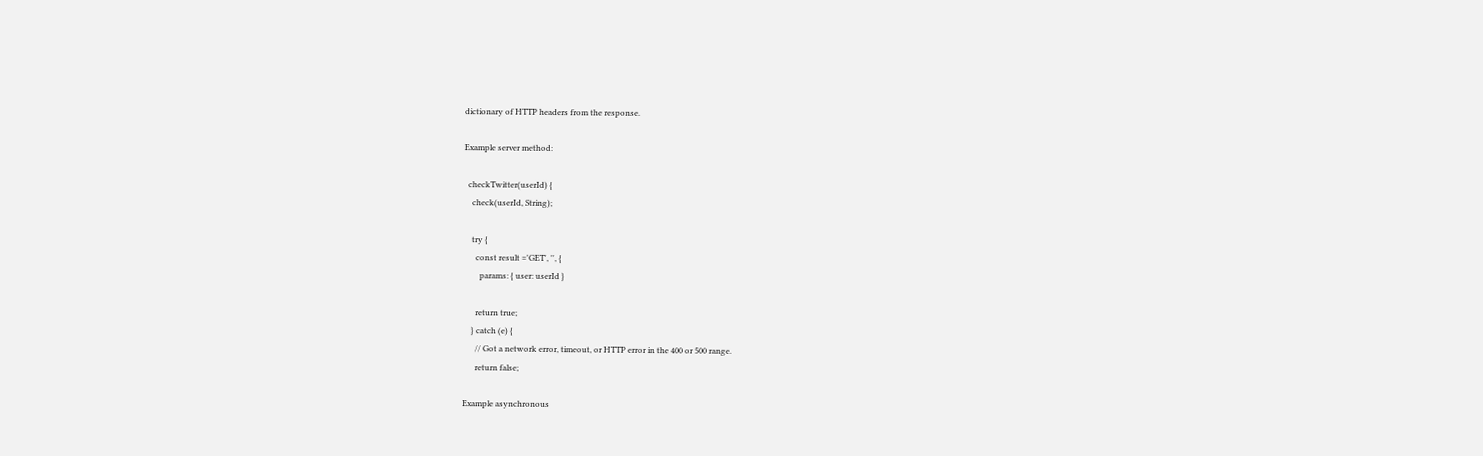dictionary of HTTP headers from the response.

Example server method:

  checkTwitter(userId) {
    check(userId, String);

    try {
      const result ='GET', '', {
        params: { user: userId }

      return true;
    } catch (e) {
      // Got a network error, timeout, or HTTP error in the 400 or 500 range.
      return false;

Example asynchronous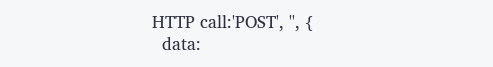HTTP call:'POST', '', {
  data: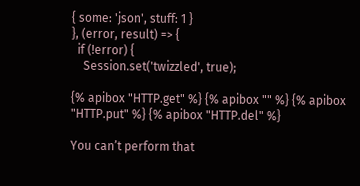{ some: 'json', stuff: 1 }
}, (error, result) => {
  if (!error) {
    Session.set('twizzled', true);

{% apibox "HTTP.get" %} {% apibox "" %} {% apibox "HTTP.put" %} {% apibox "HTTP.del" %}

You can’t perform that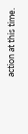action at this time.